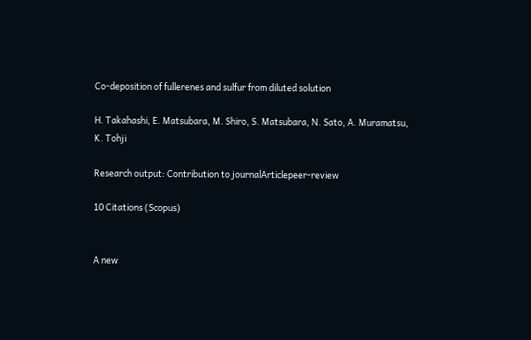Co-deposition of fullerenes and sulfur from diluted solution

H. Takahashi, E. Matsubara, M. Shiro, S. Matsubara, N. Sato, A. Muramatsu, K. Tohji

Research output: Contribution to journalArticlepeer-review

10 Citations (Scopus)


A new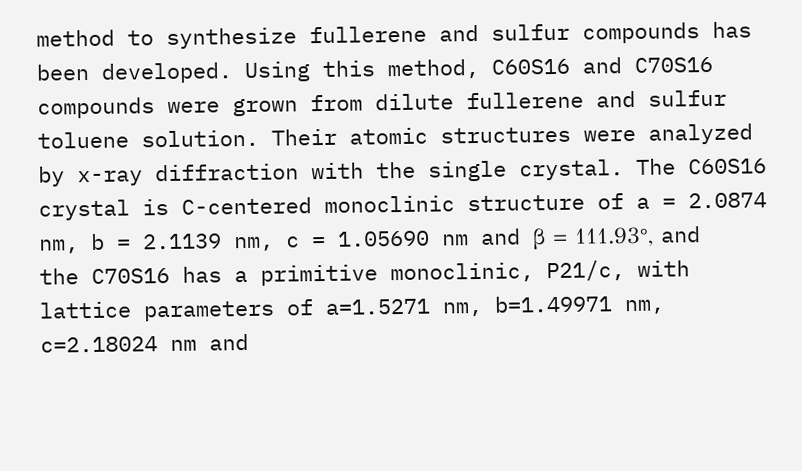method to synthesize fullerene and sulfur compounds has been developed. Using this method, C60S16 and C70S16 compounds were grown from dilute fullerene and sulfur toluene solution. Their atomic structures were analyzed by x-ray diffraction with the single crystal. The C60S16 crystal is C-centered monoclinic structure of a = 2.0874 nm, b = 2.1139 nm, c = 1.05690 nm and β = 111.93°, and the C70S16 has a primitive monoclinic, P21/c, with lattice parameters of a=1.5271 nm, b=1.49971 nm, c=2.18024 nm and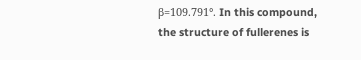β=109.791°. In this compound, the structure of fullerenes is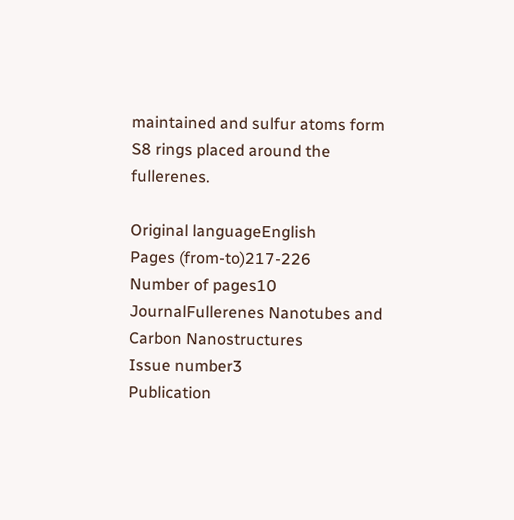maintained and sulfur atoms form S8 rings placed around the fullerenes.

Original languageEnglish
Pages (from-to)217-226
Number of pages10
JournalFullerenes Nanotubes and Carbon Nanostructures
Issue number3
Publication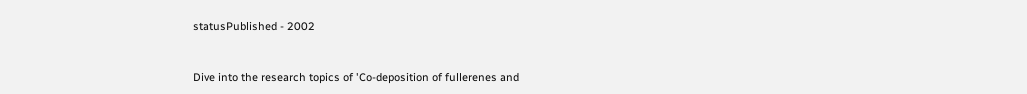statusPublished - 2002


Dive into the research topics of 'Co-deposition of fullerenes and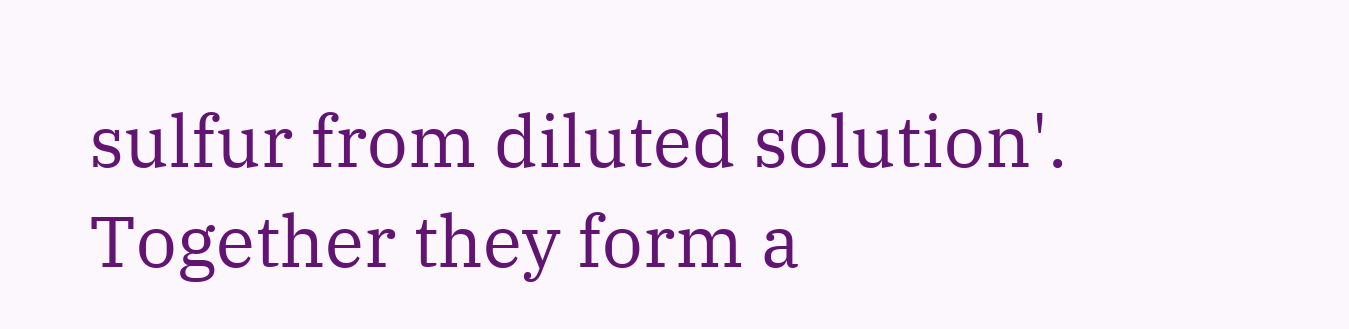sulfur from diluted solution'. Together they form a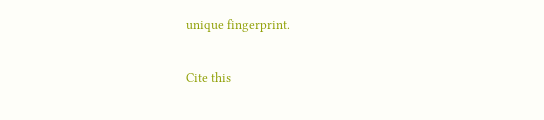unique fingerprint.

Cite this